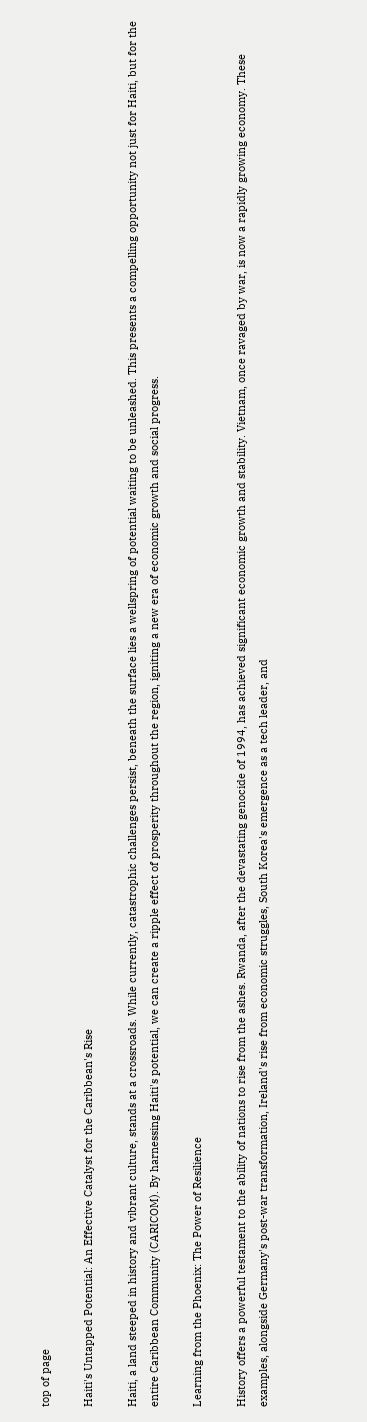top of page

Haiti's Untapped Potential: An Effective Catalyst for the Caribbean's Rise

Haiti, a land steeped in history and vibrant culture, stands at a crossroads. While currently, catastrophic challenges persist, beneath the surface lies a wellspring of potential waiting to be unleashed. This presents a compelling opportunity not just for Haiti, but for the entire Caribbean Community (CARICOM). By harnessing Haiti's potential, we can create a ripple effect of prosperity throughout the region, igniting a new era of economic growth and social progress.

Learning from the Phoenix: The Power of Resilience

History offers a powerful testament to the ability of nations to rise from the ashes. Rwanda, after the devastating genocide of 1994, has achieved significant economic growth and stability. Vietnam, once ravaged by war, is now a rapidly growing economy. These examples, alongside Germany's post-war transformation, Ireland's rise from economic struggles, South Korea's emergence as a tech leader, and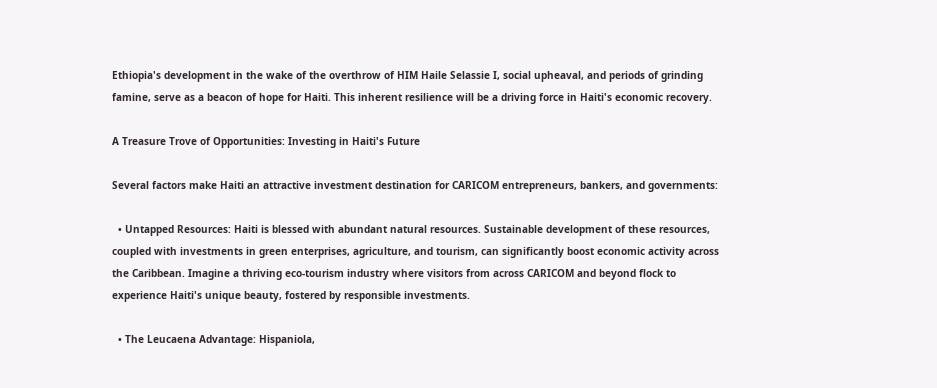Ethiopia's development in the wake of the overthrow of HIM Haile Selassie I, social upheaval, and periods of grinding famine, serve as a beacon of hope for Haiti. This inherent resilience will be a driving force in Haiti's economic recovery.

A Treasure Trove of Opportunities: Investing in Haiti's Future

Several factors make Haiti an attractive investment destination for CARICOM entrepreneurs, bankers, and governments:

  • Untapped Resources: Haiti is blessed with abundant natural resources. Sustainable development of these resources, coupled with investments in green enterprises, agriculture, and tourism, can significantly boost economic activity across the Caribbean. Imagine a thriving eco-tourism industry where visitors from across CARICOM and beyond flock to experience Haiti's unique beauty, fostered by responsible investments.

  • The Leucaena Advantage: Hispaniola,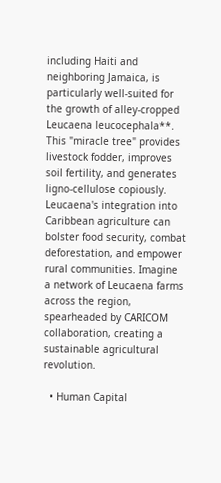including Haiti and neighboring Jamaica, is particularly well-suited for the growth of alley-cropped Leucaena leucocephala**. This "miracle tree" provides livestock fodder, improves soil fertility, and generates ligno-cellulose copiously. Leucaena's integration into Caribbean agriculture can bolster food security, combat deforestation, and empower rural communities. Imagine a network of Leucaena farms across the region, spearheaded by CARICOM collaboration, creating a sustainable agricultural revolution.

  • Human Capital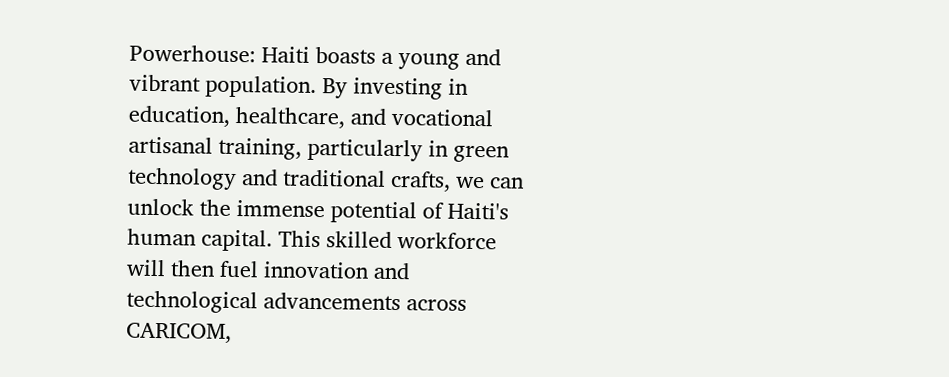Powerhouse: Haiti boasts a young and vibrant population. By investing in education, healthcare, and vocational artisanal training, particularly in green technology and traditional crafts, we can unlock the immense potential of Haiti's human capital. This skilled workforce will then fuel innovation and technological advancements across CARICOM,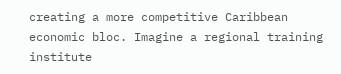creating a more competitive Caribbean economic bloc. Imagine a regional training institute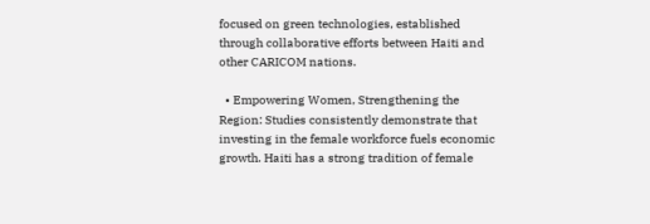focused on green technologies, established through collaborative efforts between Haiti and other CARICOM nations.

  • Empowering Women, Strengthening the Region: Studies consistently demonstrate that investing in the female workforce fuels economic growth. Haiti has a strong tradition of female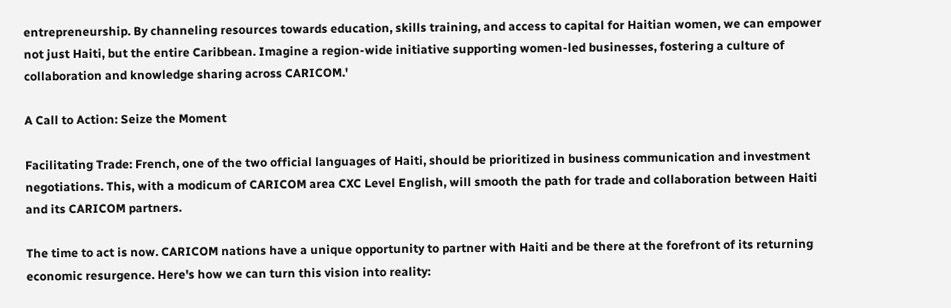entrepreneurship. By channeling resources towards education, skills training, and access to capital for Haitian women, we can empower not just Haiti, but the entire Caribbean. Imagine a region-wide initiative supporting women-led businesses, fostering a culture of collaboration and knowledge sharing across CARICOM.'

A Call to Action: Seize the Moment

Facilitating Trade: French, one of the two official languages of Haiti, should be prioritized in business communication and investment negotiations. This, with a modicum of CARICOM area CXC Level English, will smooth the path for trade and collaboration between Haiti and its CARICOM partners.

The time to act is now. CARICOM nations have a unique opportunity to partner with Haiti and be there at the forefront of its returning economic resurgence. Here's how we can turn this vision into reality: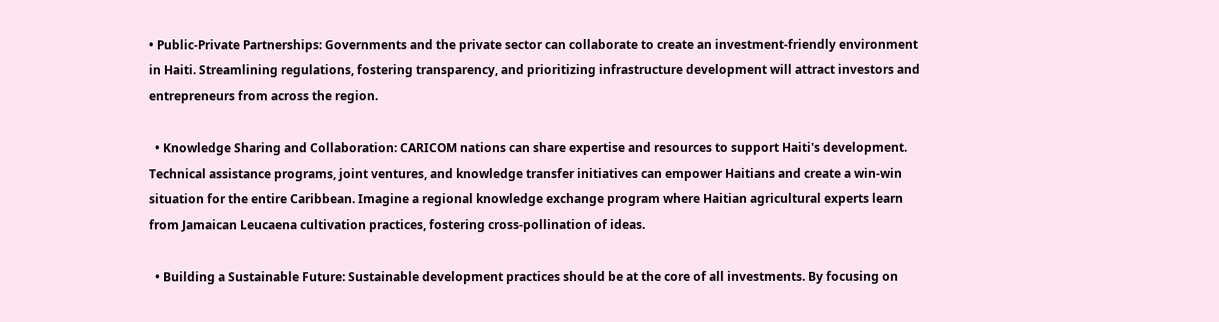• Public-Private Partnerships: Governments and the private sector can collaborate to create an investment-friendly environment in Haiti. Streamlining regulations, fostering transparency, and prioritizing infrastructure development will attract investors and entrepreneurs from across the region.

  • Knowledge Sharing and Collaboration: CARICOM nations can share expertise and resources to support Haiti's development. Technical assistance programs, joint ventures, and knowledge transfer initiatives can empower Haitians and create a win-win situation for the entire Caribbean. Imagine a regional knowledge exchange program where Haitian agricultural experts learn from Jamaican Leucaena cultivation practices, fostering cross-pollination of ideas.

  • Building a Sustainable Future: Sustainable development practices should be at the core of all investments. By focusing on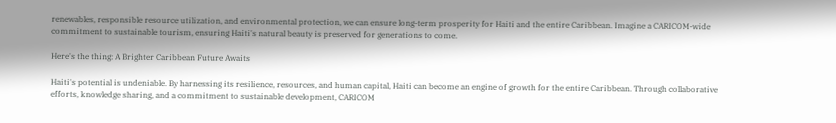renewables, responsible resource utilization, and environmental protection, we can ensure long-term prosperity for Haiti and the entire Caribbean. Imagine a CARICOM-wide commitment to sustainable tourism, ensuring Haiti's natural beauty is preserved for generations to come.

Here's the thing: A Brighter Caribbean Future Awaits

Haiti's potential is undeniable. By harnessing its resilience, resources, and human capital, Haiti can become an engine of growth for the entire Caribbean. Through collaborative efforts, knowledge sharing, and a commitment to sustainable development, CARICOM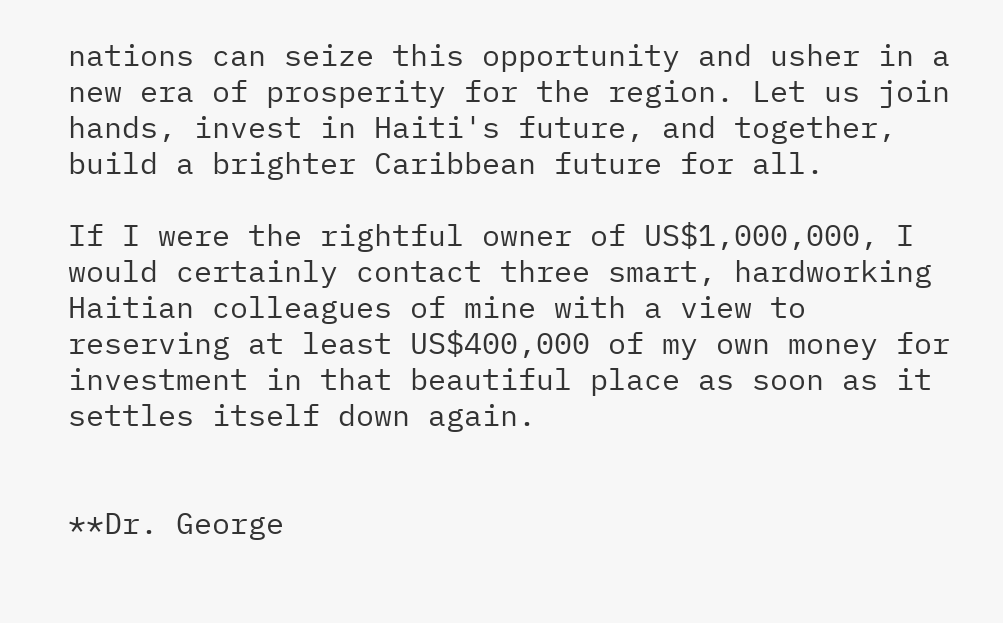nations can seize this opportunity and usher in a new era of prosperity for the region. Let us join hands, invest in Haiti's future, and together, build a brighter Caribbean future for all.

If I were the rightful owner of US$1,000,000, I would certainly contact three smart, hardworking Haitian colleagues of mine with a view to reserving at least US$400,000 of my own money for investment in that beautiful place as soon as it settles itself down again.


**Dr. George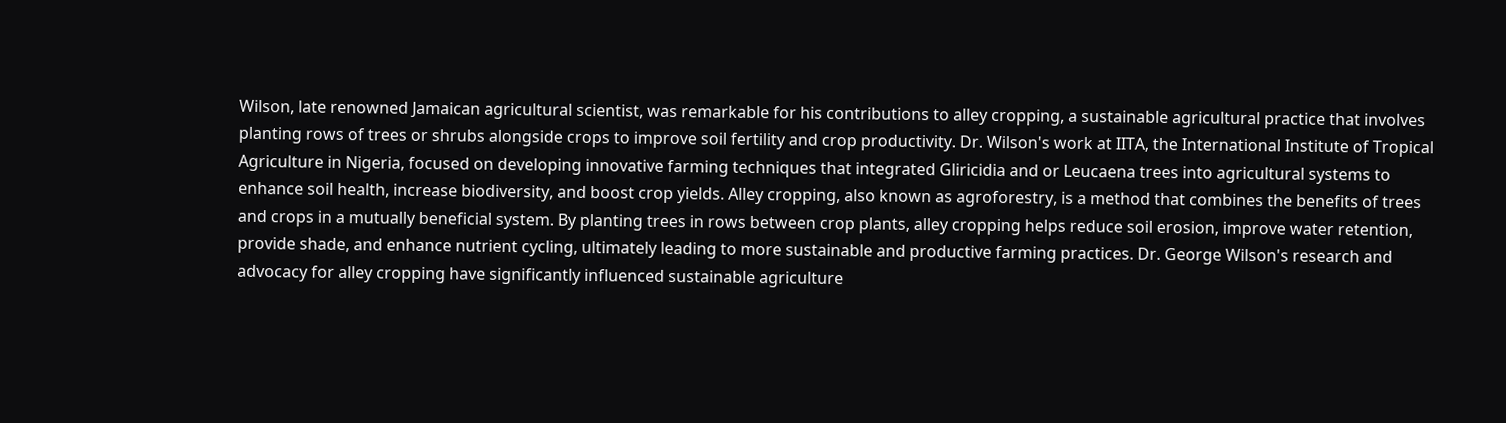Wilson, late renowned Jamaican agricultural scientist, was remarkable for his contributions to alley cropping, a sustainable agricultural practice that involves planting rows of trees or shrubs alongside crops to improve soil fertility and crop productivity. Dr. Wilson's work at IITA, the International Institute of Tropical Agriculture in Nigeria, focused on developing innovative farming techniques that integrated Gliricidia and or Leucaena trees into agricultural systems to enhance soil health, increase biodiversity, and boost crop yields. Alley cropping, also known as agroforestry, is a method that combines the benefits of trees and crops in a mutually beneficial system. By planting trees in rows between crop plants, alley cropping helps reduce soil erosion, improve water retention, provide shade, and enhance nutrient cycling, ultimately leading to more sustainable and productive farming practices. Dr. George Wilson's research and advocacy for alley cropping have significantly influenced sustainable agriculture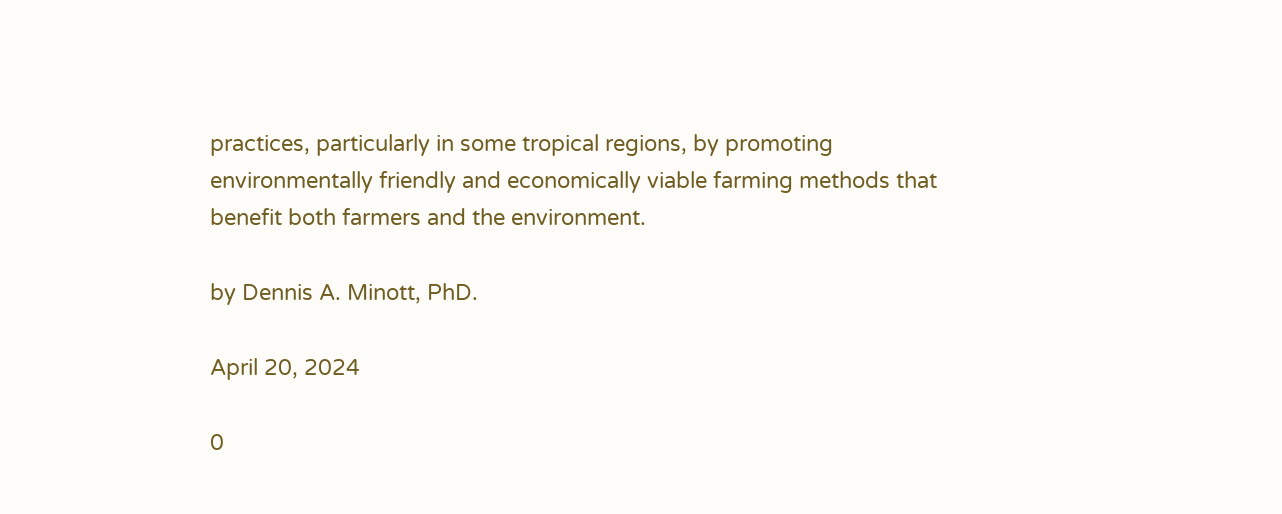practices, particularly in some tropical regions, by promoting environmentally friendly and economically viable farming methods that benefit both farmers and the environment.

by Dennis A. Minott, PhD.

April 20, 2024

0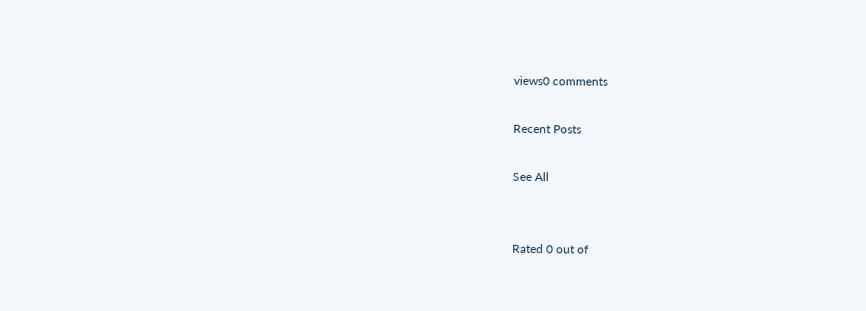views0 comments

Recent Posts

See All


Rated 0 out of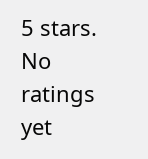5 stars.
No ratings yet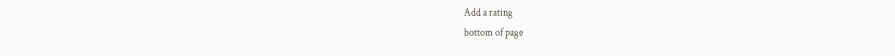Add a rating
bottom of page